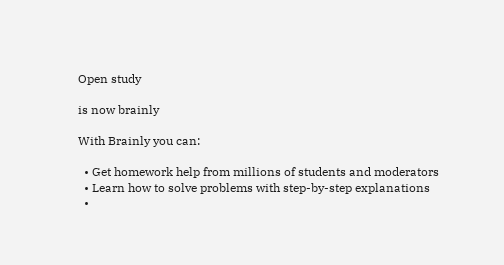Open study

is now brainly

With Brainly you can:

  • Get homework help from millions of students and moderators
  • Learn how to solve problems with step-by-step explanations
  •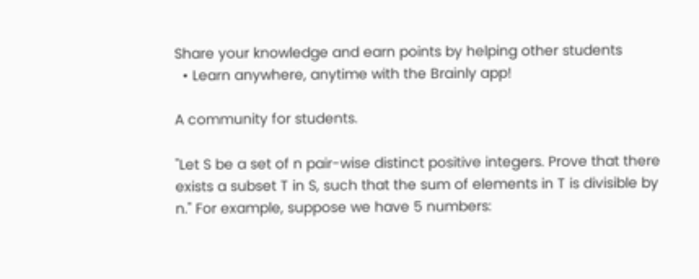Share your knowledge and earn points by helping other students
  • Learn anywhere, anytime with the Brainly app!

A community for students.

"Let S be a set of n pair-wise distinct positive integers. Prove that there exists a subset T in S, such that the sum of elements in T is divisible by n." For example, suppose we have 5 numbers: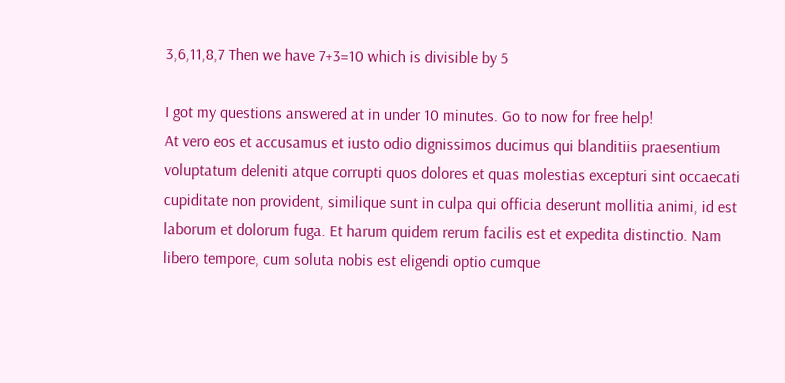3,6,11,8,7 Then we have 7+3=10 which is divisible by 5

I got my questions answered at in under 10 minutes. Go to now for free help!
At vero eos et accusamus et iusto odio dignissimos ducimus qui blanditiis praesentium voluptatum deleniti atque corrupti quos dolores et quas molestias excepturi sint occaecati cupiditate non provident, similique sunt in culpa qui officia deserunt mollitia animi, id est laborum et dolorum fuga. Et harum quidem rerum facilis est et expedita distinctio. Nam libero tempore, cum soluta nobis est eligendi optio cumque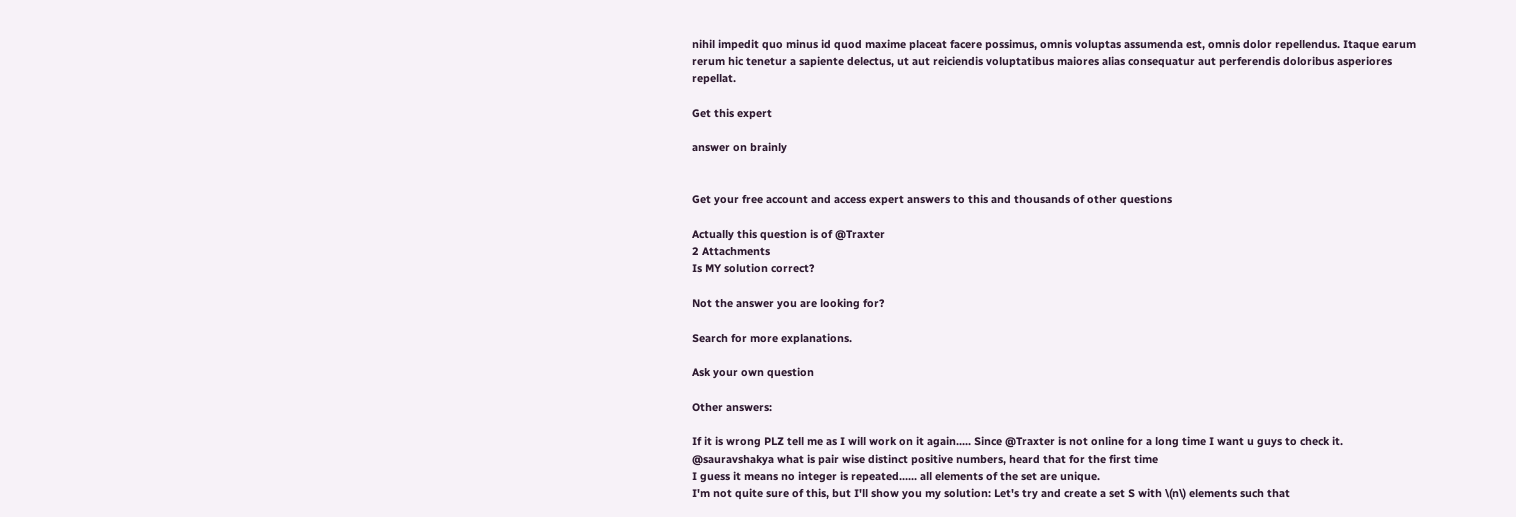nihil impedit quo minus id quod maxime placeat facere possimus, omnis voluptas assumenda est, omnis dolor repellendus. Itaque earum rerum hic tenetur a sapiente delectus, ut aut reiciendis voluptatibus maiores alias consequatur aut perferendis doloribus asperiores repellat.

Get this expert

answer on brainly


Get your free account and access expert answers to this and thousands of other questions

Actually this question is of @Traxter
2 Attachments
Is MY solution correct?

Not the answer you are looking for?

Search for more explanations.

Ask your own question

Other answers:

If it is wrong PLZ tell me as I will work on it again..... Since @Traxter is not online for a long time I want u guys to check it.
@sauravshakya what is pair wise distinct positive numbers, heard that for the first time
I guess it means no integer is repeated...... all elements of the set are unique.
I'm not quite sure of this, but I'll show you my solution: Let's try and create a set S with \(n\) elements such that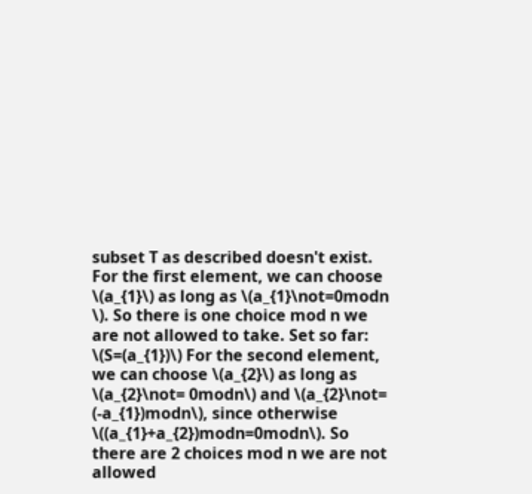subset T as described doesn't exist. For the first element, we can choose \(a_{1}\) as long as \(a_{1}\not=0modn \). So there is one choice mod n we are not allowed to take. Set so far: \(S=(a_{1})\) For the second element, we can choose \(a_{2}\) as long as \(a_{2}\not= 0modn\) and \(a_{2}\not= (-a_{1})modn\), since otherwise \((a_{1}+a_{2})modn=0modn\). So there are 2 choices mod n we are not allowed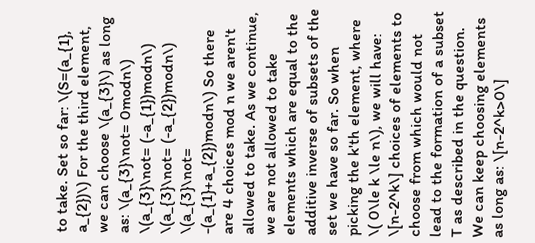to take. Set so far: \(S=(a_{1}, a_{2})\) For the third element, we can choose \(a_{3}\) as long as: \(a_{3}\not= 0modn\) \(a_{3}\not= (-a_{1})modn\) \(a_{3}\not= (-a_{2})modn\) \(a_{3}\not= -(a_{1}+a_{2})modn\) So there are 4 choices mod n we aren't allowed to take. As we continue, we are not allowed to take elements which are equal to the additive inverse of subsets of the set we have so far. So when picking the k'th element, where \( 0\le k \le n\), we will have: \[n-2^k\] choices of elements to choose from which would not lead to the formation of a subset T as described in the question. We can keep choosing elements as long as: \[n-2^k>0\]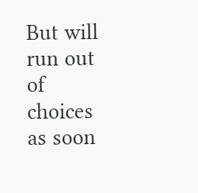But will run out of choices as soon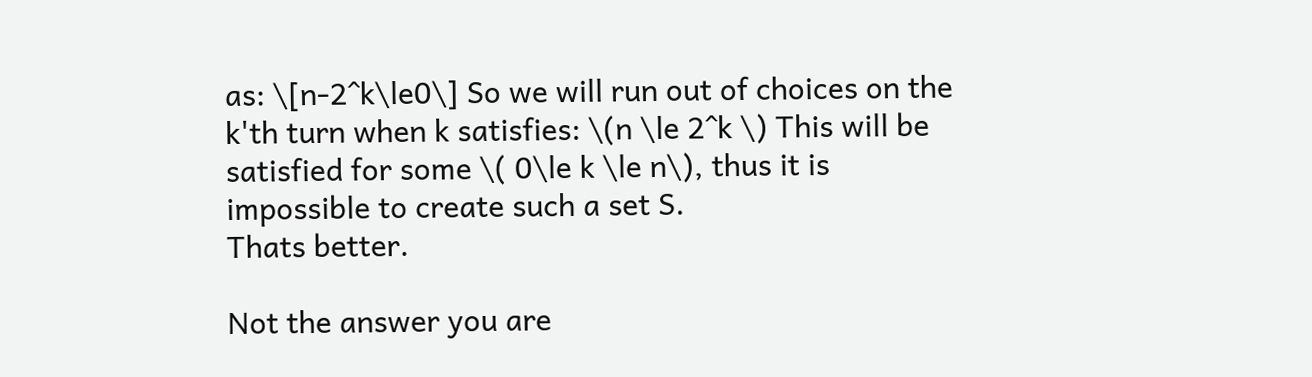as: \[n-2^k\le0\] So we will run out of choices on the k'th turn when k satisfies: \(n \le 2^k \) This will be satisfied for some \( 0\le k \le n\), thus it is impossible to create such a set S.
Thats better.

Not the answer you are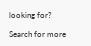looking for?

Search for more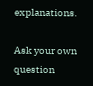explanations.

Ask your own question